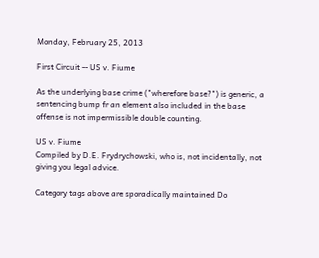Monday, February 25, 2013

First Circuit -- US v. Fiume

As the underlying base crime ("wherefore base?") is generic, a sentencing bump fr an element also included in the base offense is not impermissible double counting.

US v. Fiume
Compiled by D.E. Frydrychowski, who is, not incidentally, not giving you legal advice.

Category tags above are sporadically maintained Do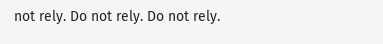not rely. Do not rely. Do not rely.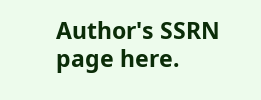Author's SSRN page here.